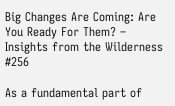Big Changes Are Coming: Are You Ready For Them? – Insights from the Wilderness #256

As a fundamental part of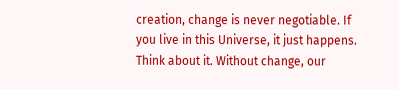creation, change is never negotiable. If you live in this Universe, it just happens. Think about it. Without change, our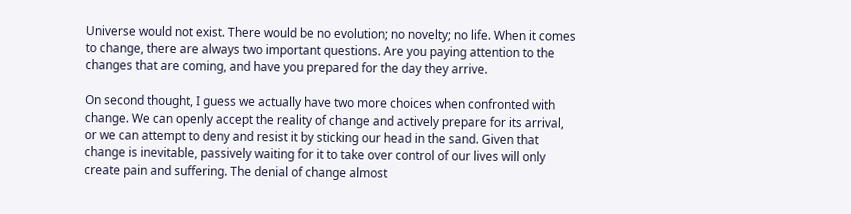Universe would not exist. There would be no evolution; no novelty; no life. When it comes to change, there are always two important questions. Are you paying attention to the changes that are coming, and have you prepared for the day they arrive.

On second thought, I guess we actually have two more choices when confronted with change. We can openly accept the reality of change and actively prepare for its arrival, or we can attempt to deny and resist it by sticking our head in the sand. Given that change is inevitable, passively waiting for it to take over control of our lives will only create pain and suffering. The denial of change almost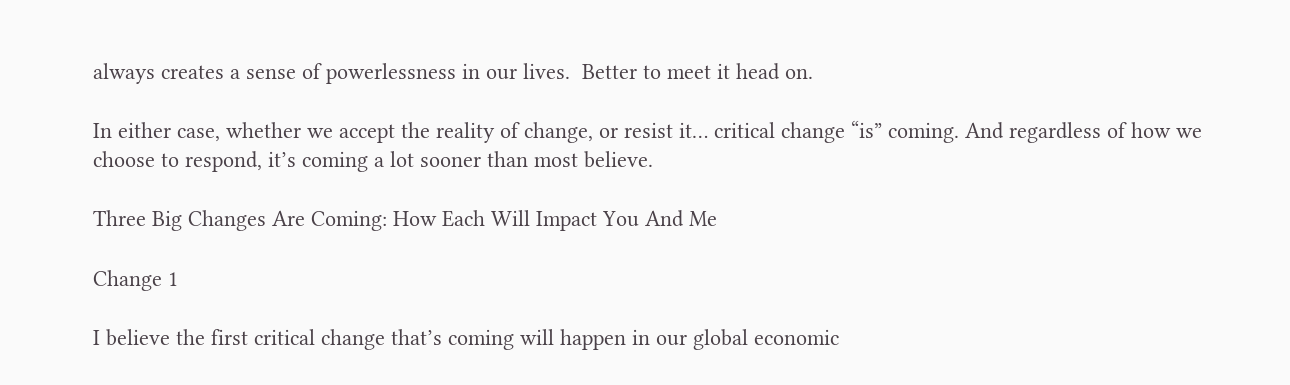always creates a sense of powerlessness in our lives.  Better to meet it head on.

In either case, whether we accept the reality of change, or resist it… critical change “is” coming. And regardless of how we choose to respond, it’s coming a lot sooner than most believe.

Three Big Changes Are Coming: How Each Will Impact You And Me

Change 1

I believe the first critical change that’s coming will happen in our global economic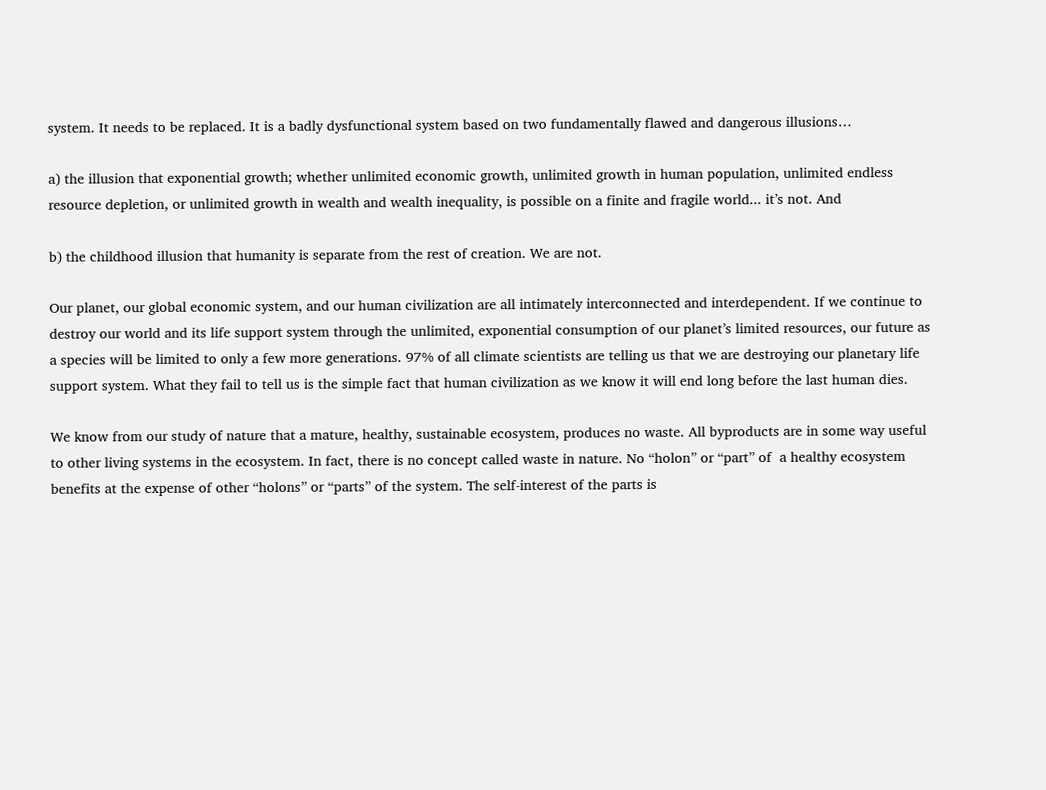system. It needs to be replaced. It is a badly dysfunctional system based on two fundamentally flawed and dangerous illusions…

a) the illusion that exponential growth; whether unlimited economic growth, unlimited growth in human population, unlimited endless resource depletion, or unlimited growth in wealth and wealth inequality, is possible on a finite and fragile world... it’s not. And

b) the childhood illusion that humanity is separate from the rest of creation. We are not.

Our planet, our global economic system, and our human civilization are all intimately interconnected and interdependent. If we continue to destroy our world and its life support system through the unlimited, exponential consumption of our planet’s limited resources, our future as a species will be limited to only a few more generations. 97% of all climate scientists are telling us that we are destroying our planetary life support system. What they fail to tell us is the simple fact that human civilization as we know it will end long before the last human dies.

We know from our study of nature that a mature, healthy, sustainable ecosystem, produces no waste. All byproducts are in some way useful to other living systems in the ecosystem. In fact, there is no concept called waste in nature. No “holon” or “part” of  a healthy ecosystem benefits at the expense of other “holons” or “parts” of the system. The self-interest of the parts is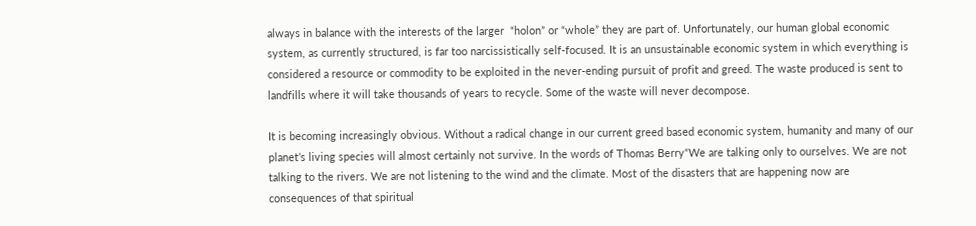always in balance with the interests of the larger  “holon” or “whole” they are part of. Unfortunately, our human global economic system, as currently structured, is far too narcissistically self-focused. It is an unsustainable economic system in which everything is considered a resource or commodity to be exploited in the never-ending pursuit of profit and greed. The waste produced is sent to landfills where it will take thousands of years to recycle. Some of the waste will never decompose.

It is becoming increasingly obvious. Without a radical change in our current greed based economic system, humanity and many of our planet’s living species will almost certainly not survive. In the words of Thomas Berry“We are talking only to ourselves. We are not talking to the rivers. We are not listening to the wind and the climate. Most of the disasters that are happening now are consequences of that spiritual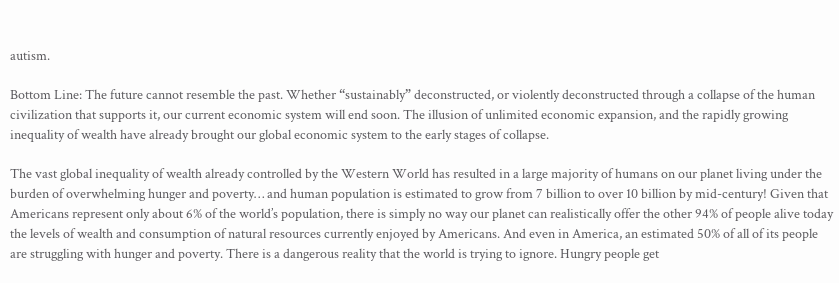autism.

Bottom Line: The future cannot resemble the past. Whether “sustainably” deconstructed, or violently deconstructed through a collapse of the human civilization that supports it, our current economic system will end soon. The illusion of unlimited economic expansion, and the rapidly growing inequality of wealth have already brought our global economic system to the early stages of collapse.

The vast global inequality of wealth already controlled by the Western World has resulted in a large majority of humans on our planet living under the burden of overwhelming hunger and poverty… and human population is estimated to grow from 7 billion to over 10 billion by mid-century! Given that Americans represent only about 6% of the world’s population, there is simply no way our planet can realistically offer the other 94% of people alive today the levels of wealth and consumption of natural resources currently enjoyed by Americans. And even in America, an estimated 50% of all of its people are struggling with hunger and poverty. There is a dangerous reality that the world is trying to ignore. Hungry people get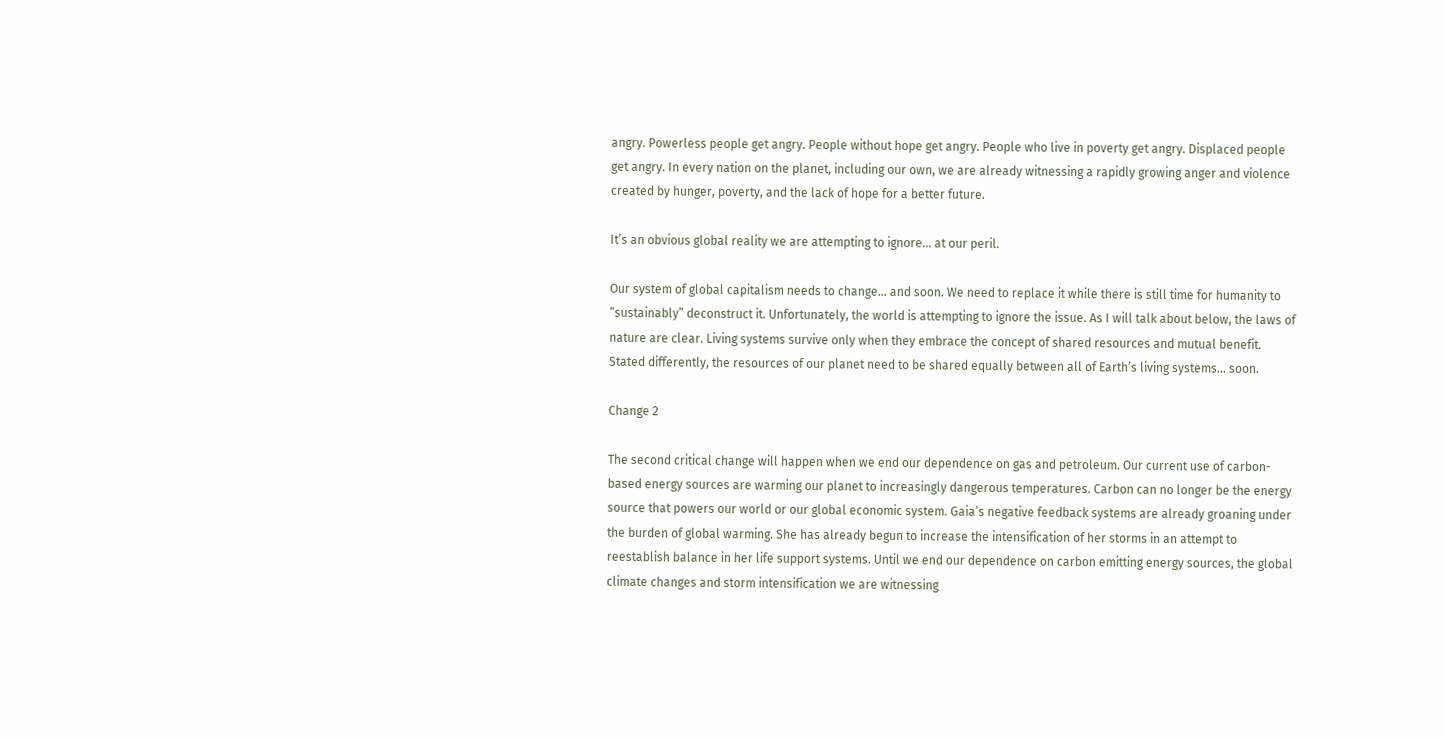angry. Powerless people get angry. People without hope get angry. People who live in poverty get angry. Displaced people get angry. In every nation on the planet, including our own, we are already witnessing a rapidly growing anger and violence created by hunger, poverty, and the lack of hope for a better future.

It’s an obvious global reality we are attempting to ignore… at our peril.

Our system of global capitalism needs to change… and soon. We need to replace it while there is still time for humanity to “sustainably” deconstruct it. Unfortunately, the world is attempting to ignore the issue. As I will talk about below, the laws of nature are clear. Living systems survive only when they embrace the concept of shared resources and mutual benefit. Stated differently, the resources of our planet need to be shared equally between all of Earth’s living systems… soon.

Change 2

The second critical change will happen when we end our dependence on gas and petroleum. Our current use of carbon-based energy sources are warming our planet to increasingly dangerous temperatures. Carbon can no longer be the energy source that powers our world or our global economic system. Gaia’s negative feedback systems are already groaning under the burden of global warming. She has already begun to increase the intensification of her storms in an attempt to reestablish balance in her life support systems. Until we end our dependence on carbon emitting energy sources, the global climate changes and storm intensification we are witnessing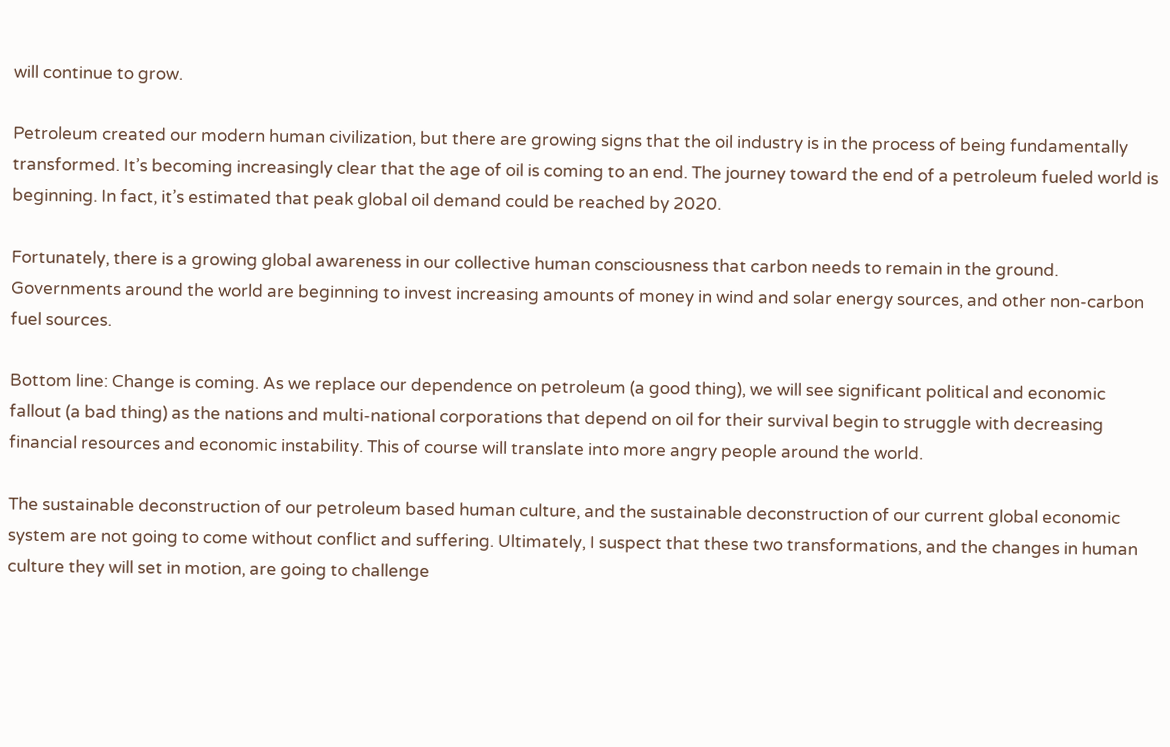will continue to grow.

Petroleum created our modern human civilization, but there are growing signs that the oil industry is in the process of being fundamentally transformed. It’s becoming increasingly clear that the age of oil is coming to an end. The journey toward the end of a petroleum fueled world is beginning. In fact, it’s estimated that peak global oil demand could be reached by 2020.

Fortunately, there is a growing global awareness in our collective human consciousness that carbon needs to remain in the ground. Governments around the world are beginning to invest increasing amounts of money in wind and solar energy sources, and other non-carbon fuel sources.

Bottom line: Change is coming. As we replace our dependence on petroleum (a good thing), we will see significant political and economic fallout (a bad thing) as the nations and multi-national corporations that depend on oil for their survival begin to struggle with decreasing financial resources and economic instability. This of course will translate into more angry people around the world.

The sustainable deconstruction of our petroleum based human culture, and the sustainable deconstruction of our current global economic system are not going to come without conflict and suffering. Ultimately, I suspect that these two transformations, and the changes in human culture they will set in motion, are going to challenge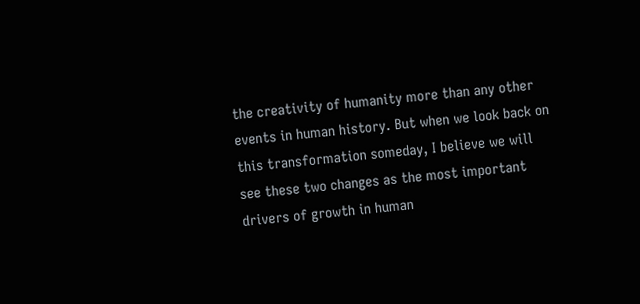the creativity of humanity more than any other events in human history. But when we look back on this transformation someday, I believe we will see these two changes as the most important drivers of growth in human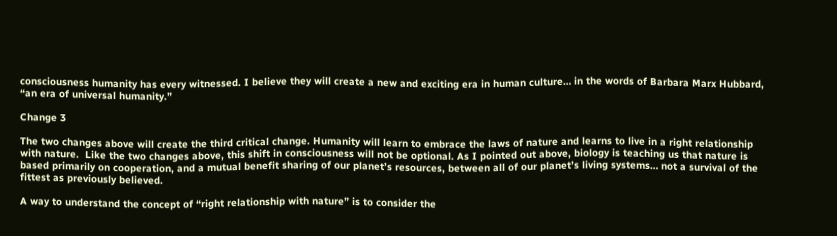consciousness humanity has every witnessed. I believe they will create a new and exciting era in human culture… in the words of Barbara Marx Hubbard, “an era of universal humanity.”

Change 3

The two changes above will create the third critical change. Humanity will learn to embrace the laws of nature and learns to live in a right relationship with nature.  Like the two changes above, this shift in consciousness will not be optional. As I pointed out above, biology is teaching us that nature is based primarily on cooperation, and a mutual benefit sharing of our planet’s resources, between all of our planet’s living systems… not a survival of the fittest as previously believed.

A way to understand the concept of “right relationship with nature” is to consider the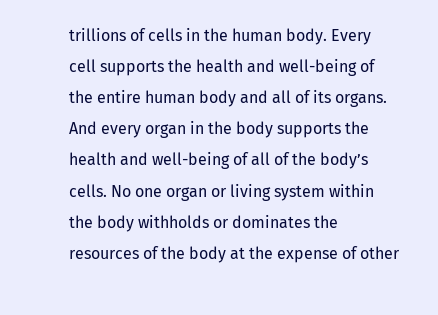trillions of cells in the human body. Every cell supports the health and well-being of the entire human body and all of its organs. And every organ in the body supports the health and well-being of all of the body’s cells. No one organ or living system within the body withholds or dominates the resources of the body at the expense of other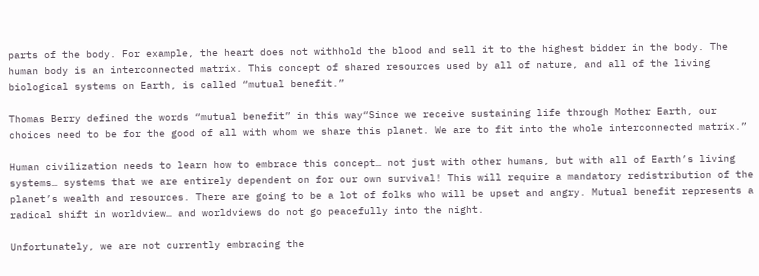parts of the body. For example, the heart does not withhold the blood and sell it to the highest bidder in the body. The human body is an interconnected matrix. This concept of shared resources used by all of nature, and all of the living biological systems on Earth, is called “mutual benefit.”

Thomas Berry defined the words “mutual benefit” in this way“Since we receive sustaining life through Mother Earth, our choices need to be for the good of all with whom we share this planet. We are to fit into the whole interconnected matrix.”

Human civilization needs to learn how to embrace this concept… not just with other humans, but with all of Earth’s living systems… systems that we are entirely dependent on for our own survival! This will require a mandatory redistribution of the planet’s wealth and resources. There are going to be a lot of folks who will be upset and angry. Mutual benefit represents a radical shift in worldview… and worldviews do not go peacefully into the night.

Unfortunately, we are not currently embracing the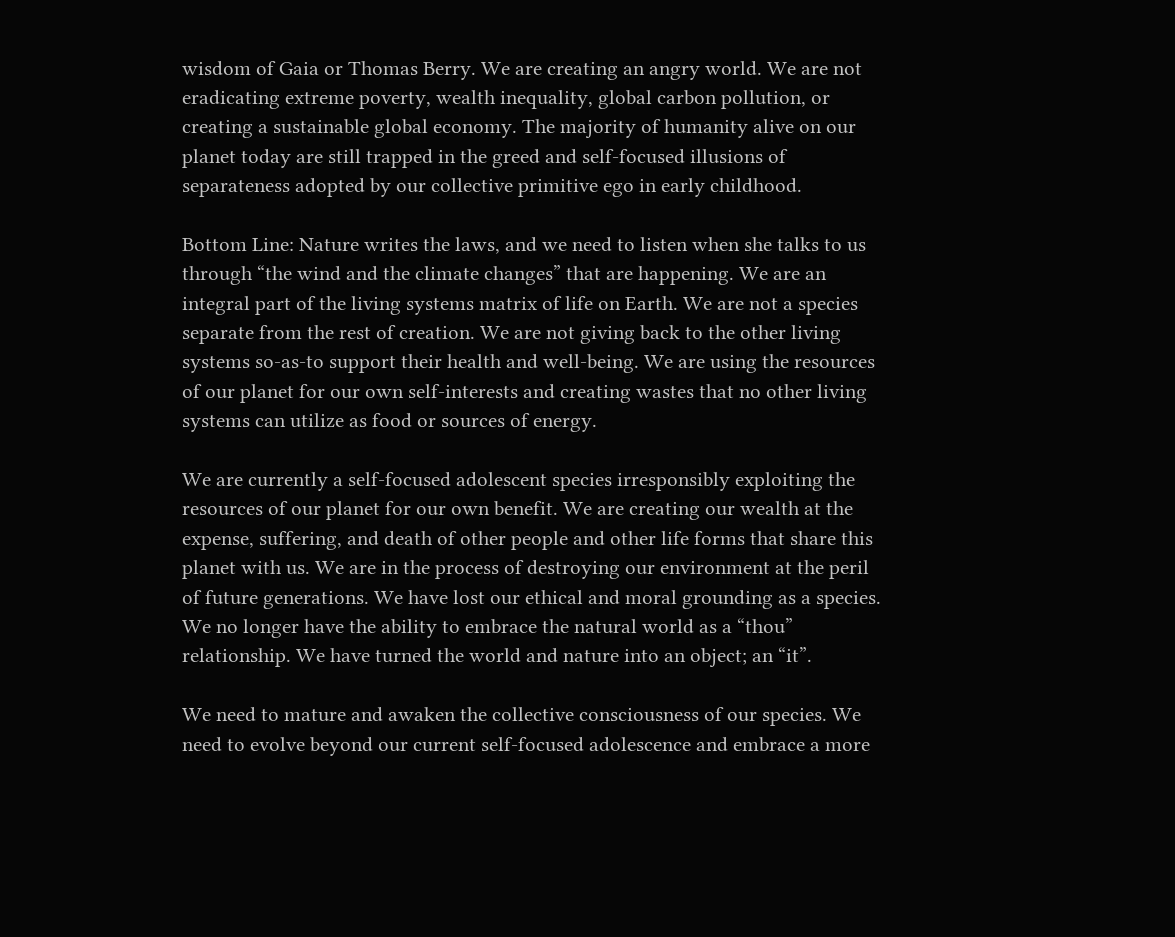wisdom of Gaia or Thomas Berry. We are creating an angry world. We are not eradicating extreme poverty, wealth inequality, global carbon pollution, or creating a sustainable global economy. The majority of humanity alive on our planet today are still trapped in the greed and self-focused illusions of separateness adopted by our collective primitive ego in early childhood.

Bottom Line: Nature writes the laws, and we need to listen when she talks to us through “the wind and the climate changes” that are happening. We are an integral part of the living systems matrix of life on Earth. We are not a species separate from the rest of creation. We are not giving back to the other living systems so-as-to support their health and well-being. We are using the resources of our planet for our own self-interests and creating wastes that no other living systems can utilize as food or sources of energy.

We are currently a self-focused adolescent species irresponsibly exploiting the resources of our planet for our own benefit. We are creating our wealth at the expense, suffering, and death of other people and other life forms that share this planet with us. We are in the process of destroying our environment at the peril of future generations. We have lost our ethical and moral grounding as a species. We no longer have the ability to embrace the natural world as a “thou” relationship. We have turned the world and nature into an object; an “it”.

We need to mature and awaken the collective consciousness of our species. We need to evolve beyond our current self-focused adolescence and embrace a more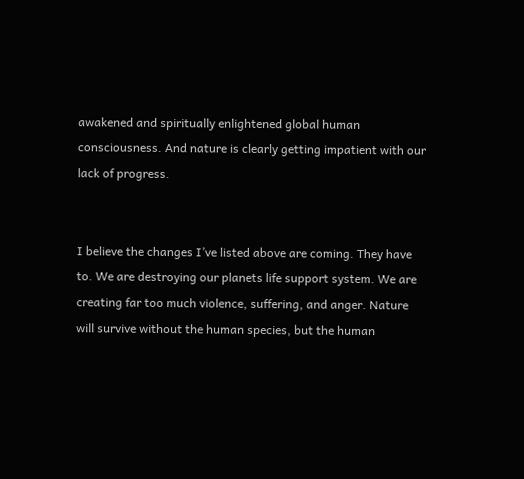awakened and spiritually enlightened global human consciousness. And nature is clearly getting impatient with our lack of progress.


I believe the changes I’ve listed above are coming. They have to. We are destroying our planets life support system. We are creating far too much violence, suffering, and anger. Nature will survive without the human species, but the human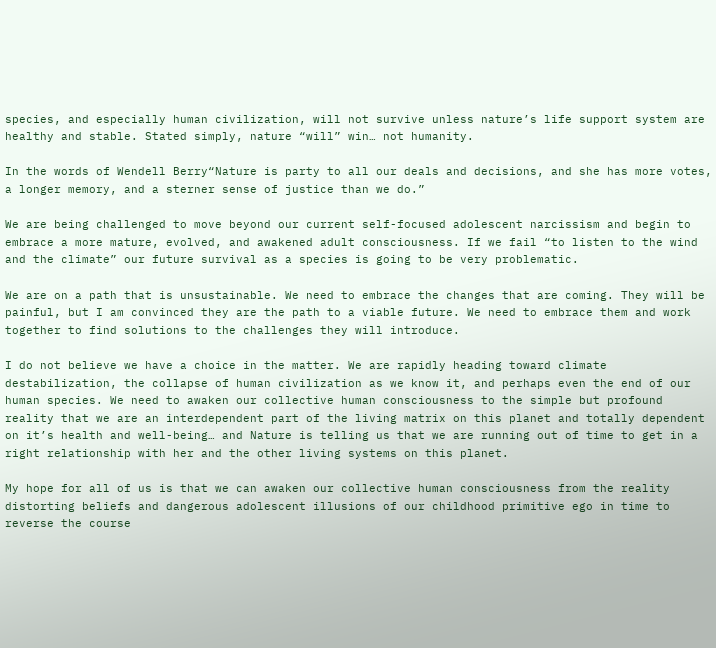species, and especially human civilization, will not survive unless nature’s life support system are healthy and stable. Stated simply, nature “will” win… not humanity.

In the words of Wendell Berry“Nature is party to all our deals and decisions, and she has more votes, a longer memory, and a sterner sense of justice than we do.”

We are being challenged to move beyond our current self-focused adolescent narcissism and begin to embrace a more mature, evolved, and awakened adult consciousness. If we fail “to listen to the wind and the climate” our future survival as a species is going to be very problematic.

We are on a path that is unsustainable. We need to embrace the changes that are coming. They will be painful, but I am convinced they are the path to a viable future. We need to embrace them and work together to find solutions to the challenges they will introduce.

I do not believe we have a choice in the matter. We are rapidly heading toward climate destabilization, the collapse of human civilization as we know it, and perhaps even the end of our human species. We need to awaken our collective human consciousness to the simple but profound reality that we are an interdependent part of the living matrix on this planet and totally dependent on it’s health and well-being… and Nature is telling us that we are running out of time to get in a right relationship with her and the other living systems on this planet.

My hope for all of us is that we can awaken our collective human consciousness from the reality distorting beliefs and dangerous adolescent illusions of our childhood primitive ego in time to reverse the course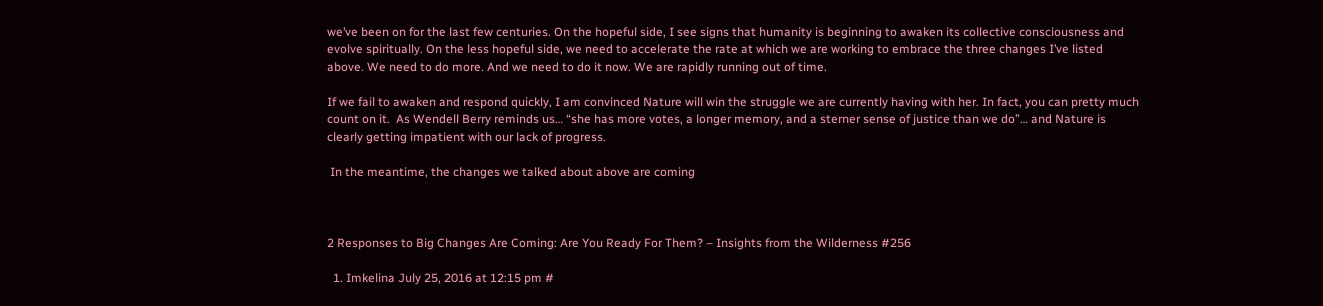we’ve been on for the last few centuries. On the hopeful side, I see signs that humanity is beginning to awaken its collective consciousness and evolve spiritually. On the less hopeful side, we need to accelerate the rate at which we are working to embrace the three changes I’ve listed above. We need to do more. And we need to do it now. We are rapidly running out of time.

If we fail to awaken and respond quickly, I am convinced Nature will win the struggle we are currently having with her. In fact, you can pretty much count on it.  As Wendell Berry reminds us… “she has more votes, a longer memory, and a sterner sense of justice than we do”… and Nature is clearly getting impatient with our lack of progress.

 In the meantime, the changes we talked about above are coming



2 Responses to Big Changes Are Coming: Are You Ready For Them? – Insights from the Wilderness #256

  1. Imkelina July 25, 2016 at 12:15 pm #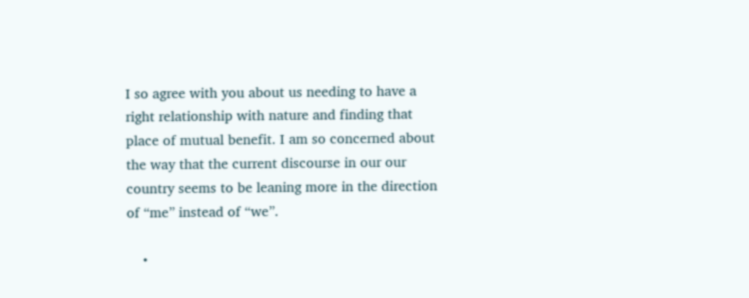I so agree with you about us needing to have a right relationship with nature and finding that place of mutual benefit. I am so concerned about the way that the current discourse in our our country seems to be leaning more in the direction of “me” instead of “we”.

    •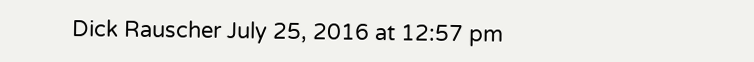Dick Rauscher July 25, 2016 at 12:57 pm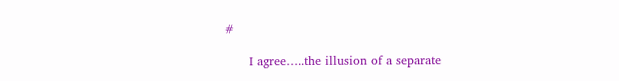#

      I agree…..the illusion of a separate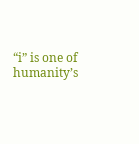“i” is one of humanity’s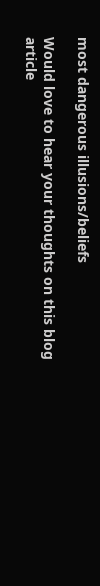most dangerous illusions/beliefs

Would love to hear your thoughts on this blog article